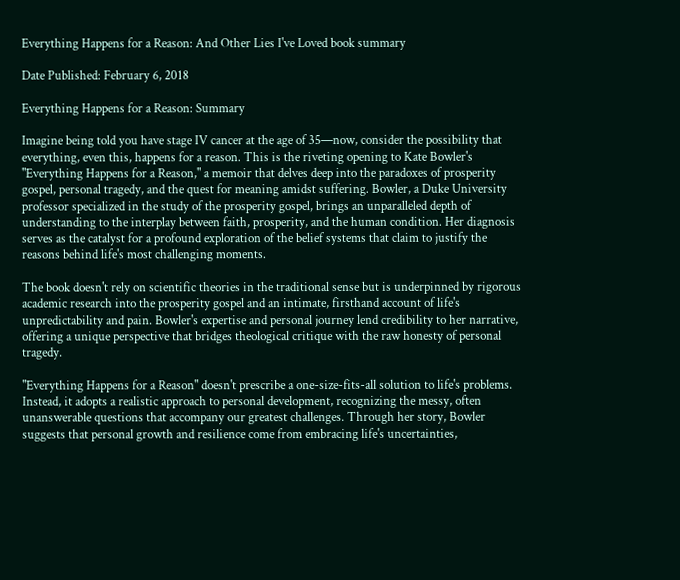Everything Happens for a Reason: And Other Lies I've Loved book summary

Date Published: February 6, 2018

Everything Happens for a Reason: Summary

Imagine being told you have stage IV cancer at the age of 35—now, consider the possibility that everything, even this, happens for a reason. This is the riveting opening to Kate Bowler's "Everything Happens for a Reason," a memoir that delves deep into the paradoxes of prosperity gospel, personal tragedy, and the quest for meaning amidst suffering. Bowler, a Duke University professor specialized in the study of the prosperity gospel, brings an unparalleled depth of understanding to the interplay between faith, prosperity, and the human condition. Her diagnosis serves as the catalyst for a profound exploration of the belief systems that claim to justify the reasons behind life's most challenging moments.

The book doesn't rely on scientific theories in the traditional sense but is underpinned by rigorous academic research into the prosperity gospel and an intimate, firsthand account of life's unpredictability and pain. Bowler's expertise and personal journey lend credibility to her narrative, offering a unique perspective that bridges theological critique with the raw honesty of personal tragedy.

"Everything Happens for a Reason" doesn't prescribe a one-size-fits-all solution to life's problems. Instead, it adopts a realistic approach to personal development, recognizing the messy, often unanswerable questions that accompany our greatest challenges. Through her story, Bowler suggests that personal growth and resilience come from embracing life's uncertainties,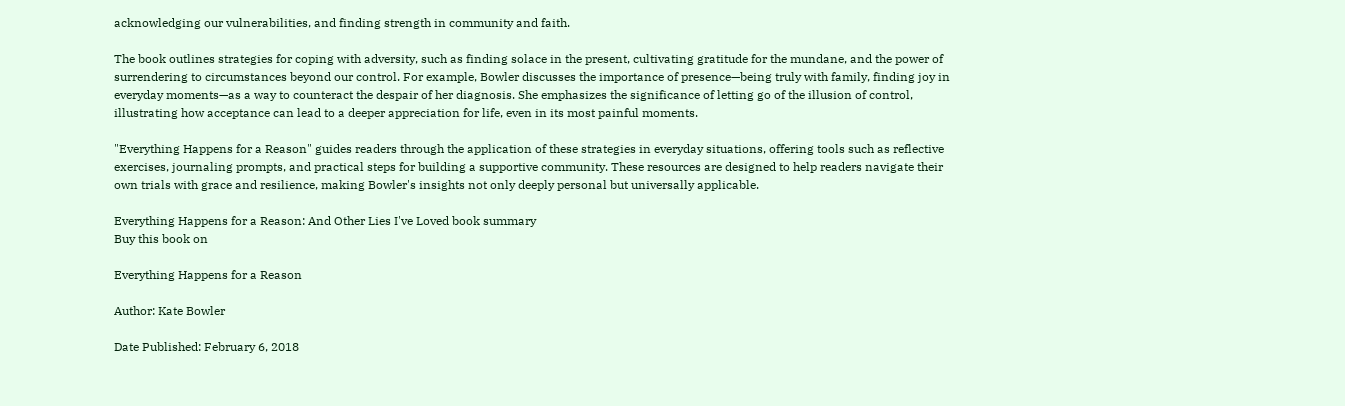acknowledging our vulnerabilities, and finding strength in community and faith.

The book outlines strategies for coping with adversity, such as finding solace in the present, cultivating gratitude for the mundane, and the power of surrendering to circumstances beyond our control. For example, Bowler discusses the importance of presence—being truly with family, finding joy in everyday moments—as a way to counteract the despair of her diagnosis. She emphasizes the significance of letting go of the illusion of control, illustrating how acceptance can lead to a deeper appreciation for life, even in its most painful moments.

"Everything Happens for a Reason" guides readers through the application of these strategies in everyday situations, offering tools such as reflective exercises, journaling prompts, and practical steps for building a supportive community. These resources are designed to help readers navigate their own trials with grace and resilience, making Bowler's insights not only deeply personal but universally applicable.

Everything Happens for a Reason: And Other Lies I've Loved book summary
Buy this book on

Everything Happens for a Reason

Author: Kate Bowler

Date Published: February 6, 2018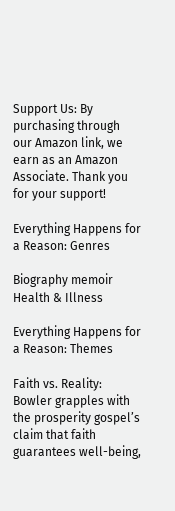Support Us: By purchasing through our Amazon link, we earn as an Amazon Associate. Thank you for your support!

Everything Happens for a Reason: Genres

Biography memoir
Health & Illness

Everything Happens for a Reason: Themes

Faith vs. Reality: Bowler grapples with the prosperity gospel’s claim that faith guarantees well-being,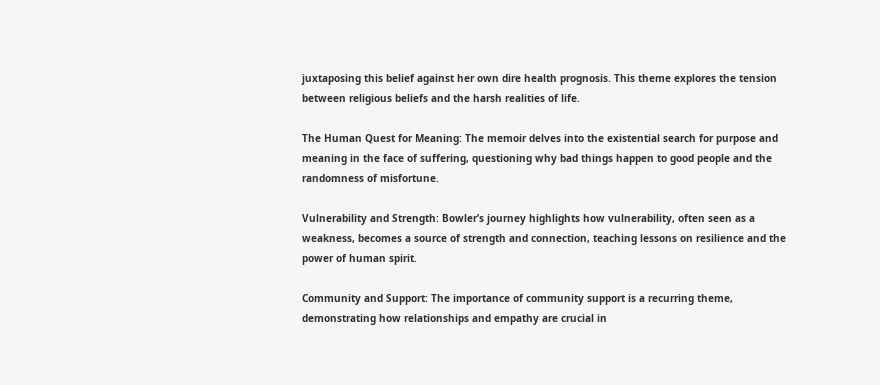juxtaposing this belief against her own dire health prognosis. This theme explores the tension between religious beliefs and the harsh realities of life.

The Human Quest for Meaning: The memoir delves into the existential search for purpose and meaning in the face of suffering, questioning why bad things happen to good people and the randomness of misfortune.

Vulnerability and Strength: Bowler’s journey highlights how vulnerability, often seen as a weakness, becomes a source of strength and connection, teaching lessons on resilience and the power of human spirit.

Community and Support: The importance of community support is a recurring theme, demonstrating how relationships and empathy are crucial in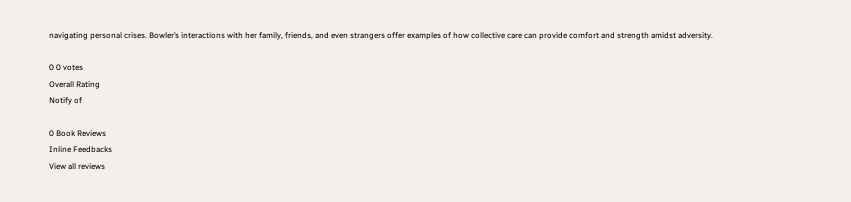navigating personal crises. Bowler’s interactions with her family, friends, and even strangers offer examples of how collective care can provide comfort and strength amidst adversity.

0 0 votes
Overall Rating
Notify of

0 Book Reviews
Inline Feedbacks
View all reviews